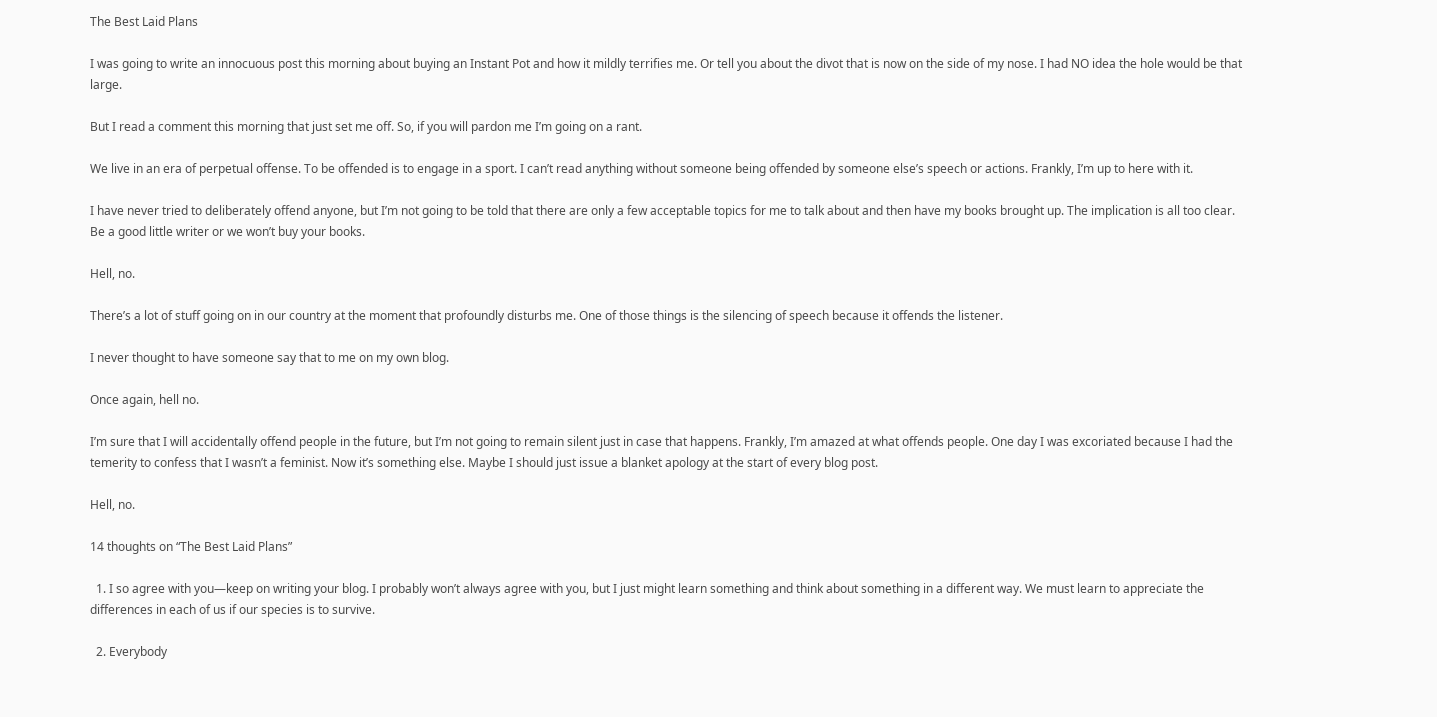The Best Laid Plans

I was going to write an innocuous post this morning about buying an Instant Pot and how it mildly terrifies me. Or tell you about the divot that is now on the side of my nose. I had NO idea the hole would be that large.

But I read a comment this morning that just set me off. So, if you will pardon me I’m going on a rant.

We live in an era of perpetual offense. To be offended is to engage in a sport. I can’t read anything without someone being offended by someone else’s speech or actions. Frankly, I’m up to here with it.

I have never tried to deliberately offend anyone, but I’m not going to be told that there are only a few acceptable topics for me to talk about and then have my books brought up. The implication is all too clear. Be a good little writer or we won’t buy your books.

Hell, no.

There’s a lot of stuff going on in our country at the moment that profoundly disturbs me. One of those things is the silencing of speech because it offends the listener.

I never thought to have someone say that to me on my own blog.

Once again, hell no.

I’m sure that I will accidentally offend people in the future, but I’m not going to remain silent just in case that happens. Frankly, I’m amazed at what offends people. One day I was excoriated because I had the temerity to confess that I wasn’t a feminist. Now it’s something else. Maybe I should just issue a blanket apology at the start of every blog post.

Hell, no.

14 thoughts on “The Best Laid Plans”

  1. I so agree with you—keep on writing your blog. I probably won’t always agree with you, but I just might learn something and think about something in a different way. We must learn to appreciate the differences in each of us if our species is to survive.

  2. Everybody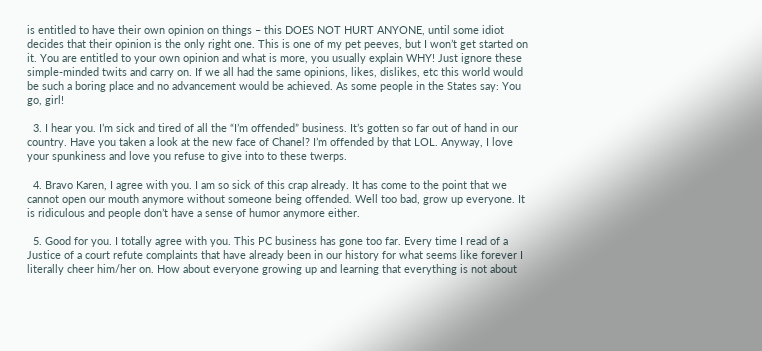is entitled to have their own opinion on things – this DOES NOT HURT ANYONE, until some idiot decides that their opinion is the only right one. This is one of my pet peeves, but I won’t get started on it. You are entitled to your own opinion and what is more, you usually explain WHY! Just ignore these simple-minded twits and carry on. If we all had the same opinions, likes, dislikes, etc this world would be such a boring place and no advancement would be achieved. As some people in the States say: You go, girl!

  3. I hear you. I’m sick and tired of all the “I’m offended” business. It’s gotten so far out of hand in our country. Have you taken a look at the new face of Chanel? I’m offended by that LOL. Anyway, I love your spunkiness and love you refuse to give into to these twerps.

  4. Bravo Karen, I agree with you. I am so sick of this crap already. It has come to the point that we cannot open our mouth anymore without someone being offended. Well too bad, grow up everyone. It is ridiculous and people don’t have a sense of humor anymore either.

  5. Good for you. I totally agree with you. This PC business has gone too far. Every time I read of a Justice of a court refute complaints that have already been in our history for what seems like forever I literally cheer him/her on. How about everyone growing up and learning that everything is not about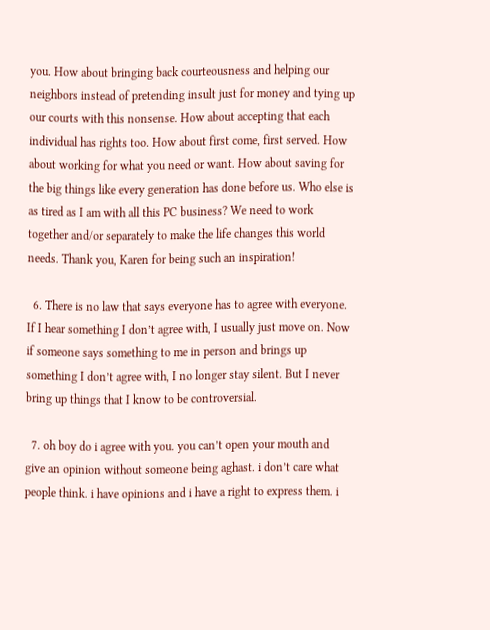you. How about bringing back courteousness and helping our neighbors instead of pretending insult just for money and tying up our courts with this nonsense. How about accepting that each individual has rights too. How about first come, first served. How about working for what you need or want. How about saving for the big things like every generation has done before us. Who else is as tired as I am with all this PC business? We need to work together and/or separately to make the life changes this world needs. Thank you, Karen for being such an inspiration!

  6. There is no law that says everyone has to agree with everyone. If I hear something I don’t agree with, I usually just move on. Now if someone says something to me in person and brings up something I don’t agree with, I no longer stay silent. But I never bring up things that I know to be controversial.

  7. oh boy do i agree with you. you can’t open your mouth and give an opinion without someone being aghast. i don’t care what people think. i have opinions and i have a right to express them. i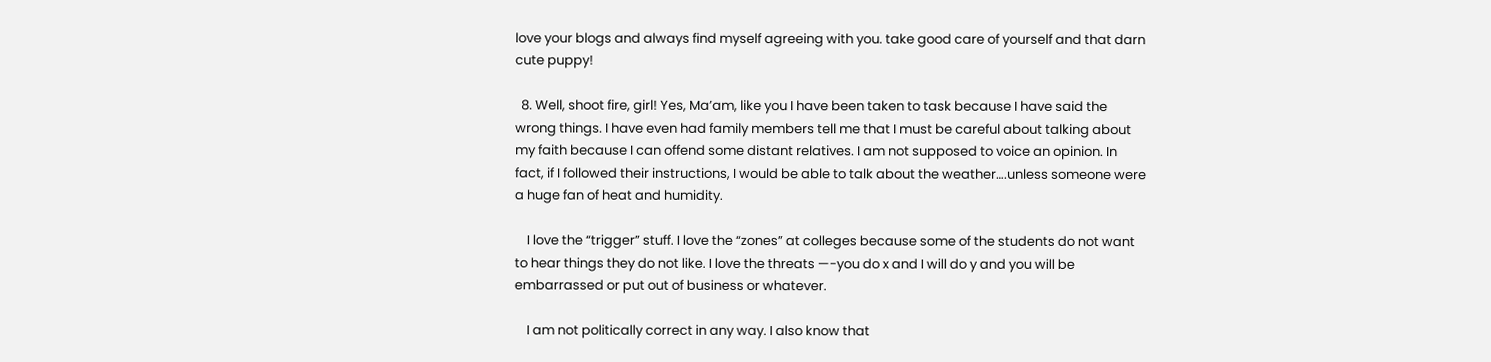love your blogs and always find myself agreeing with you. take good care of yourself and that darn cute puppy!

  8. Well, shoot fire, girl! Yes, Ma’am, like you I have been taken to task because I have said the wrong things. I have even had family members tell me that I must be careful about talking about my faith because I can offend some distant relatives. I am not supposed to voice an opinion. In fact, if I followed their instructions, I would be able to talk about the weather….unless someone were a huge fan of heat and humidity.

    I love the “trigger” stuff. I love the “zones” at colleges because some of the students do not want to hear things they do not like. I love the threats —-you do x and I will do y and you will be embarrassed or put out of business or whatever.

    I am not politically correct in any way. I also know that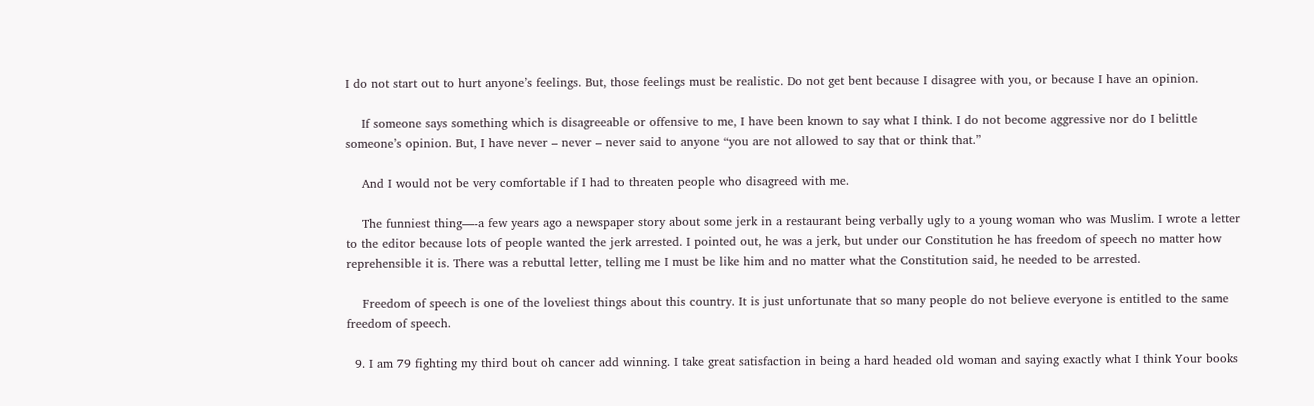I do not start out to hurt anyone’s feelings. But, those feelings must be realistic. Do not get bent because I disagree with you, or because I have an opinion.

    If someone says something which is disagreeable or offensive to me, I have been known to say what I think. I do not become aggressive nor do I belittle someone’s opinion. But, I have never – never – never said to anyone “you are not allowed to say that or think that.”

    And I would not be very comfortable if I had to threaten people who disagreed with me.

    The funniest thing—-a few years ago a newspaper story about some jerk in a restaurant being verbally ugly to a young woman who was Muslim. I wrote a letter to the editor because lots of people wanted the jerk arrested. I pointed out, he was a jerk, but under our Constitution he has freedom of speech no matter how reprehensible it is. There was a rebuttal letter, telling me I must be like him and no matter what the Constitution said, he needed to be arrested.

    Freedom of speech is one of the loveliest things about this country. It is just unfortunate that so many people do not believe everyone is entitled to the same freedom of speech.

  9. I am 79 fighting my third bout oh cancer add winning. I take great satisfaction in being a hard headed old woman and saying exactly what I think Your books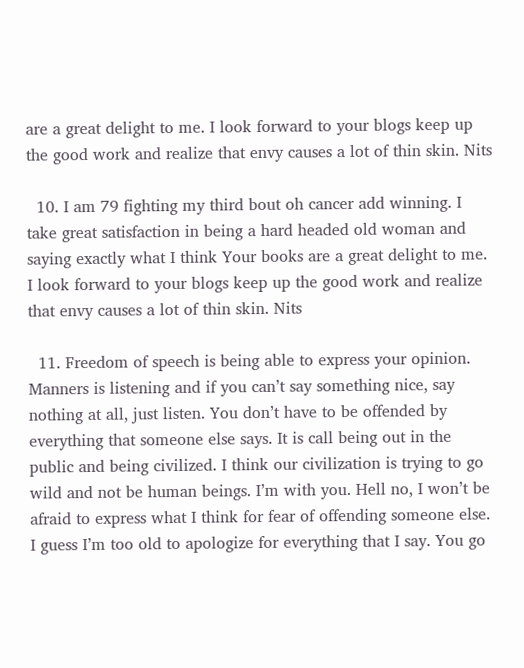are a great delight to me. I look forward to your blogs keep up the good work and realize that envy causes a lot of thin skin. Nits

  10. I am 79 fighting my third bout oh cancer add winning. I take great satisfaction in being a hard headed old woman and saying exactly what I think Your books are a great delight to me. I look forward to your blogs keep up the good work and realize that envy causes a lot of thin skin. Nits

  11. Freedom of speech is being able to express your opinion. Manners is listening and if you can’t say something nice, say nothing at all, just listen. You don’t have to be offended by everything that someone else says. It is call being out in the public and being civilized. I think our civilization is trying to go wild and not be human beings. I’m with you. Hell no, I won’t be afraid to express what I think for fear of offending someone else. I guess I’m too old to apologize for everything that I say. You go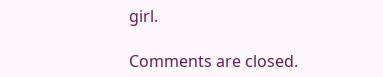girl.

Comments are closed.